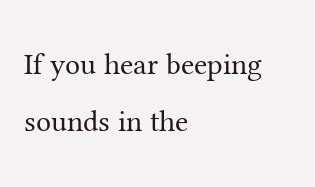If you hear beeping sounds in the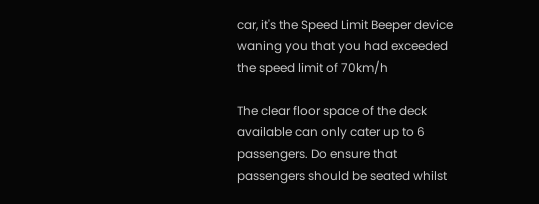car, it's the Speed Limit Beeper device waning you that you had exceeded the speed limit of 70km/h

The clear floor space of the deck available can only cater up to 6 passengers. Do ensure that passengers should be seated whilst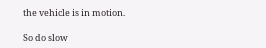the vehicle is in motion.

So do slow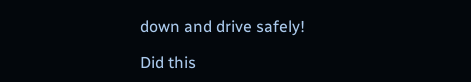down and drive safely!

Did this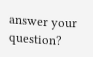answer your question?